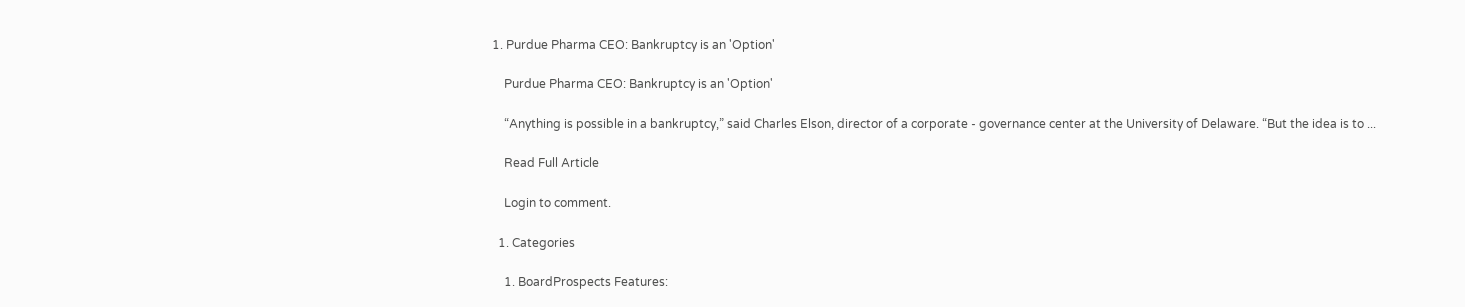1. Purdue Pharma CEO: Bankruptcy is an 'Option'

    Purdue Pharma CEO: Bankruptcy is an 'Option'

    “Anything is possible in a bankruptcy,” said Charles Elson, director of a corporate - governance center at the University of Delaware. “But the idea is to ...

    Read Full Article

    Login to comment.

  1. Categories

    1. BoardProspects Features: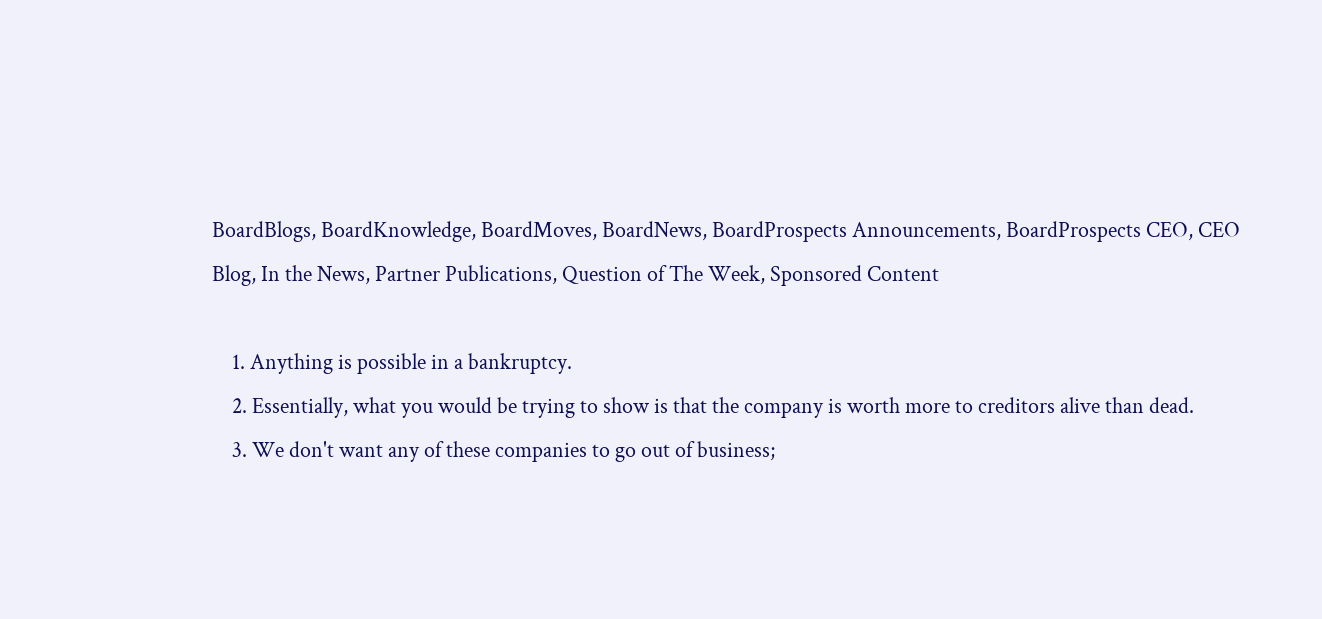BoardBlogs, BoardKnowledge, BoardMoves, BoardNews, BoardProspects Announcements, BoardProspects CEO, CEO Blog, In the News, Partner Publications, Question of The Week, Sponsored Content

    1. Anything is possible in a bankruptcy.
    2. Essentially, what you would be trying to show is that the company is worth more to creditors alive than dead.
    3. We don't want any of these companies to go out of business;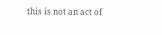this is not an act of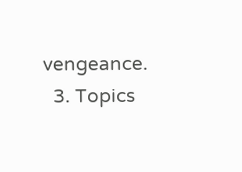vengeance.
  3. Topics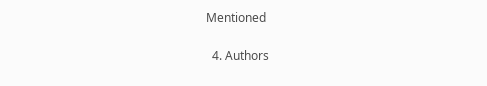Mentioned

  4. Authors